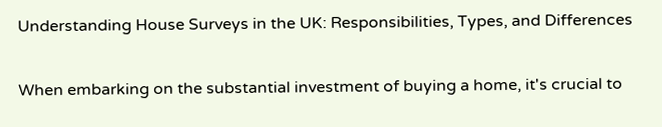Understanding House Surveys in the UK: Responsibilities, Types, and Differences

When embarking on the substantial investment of buying a home, it's crucial to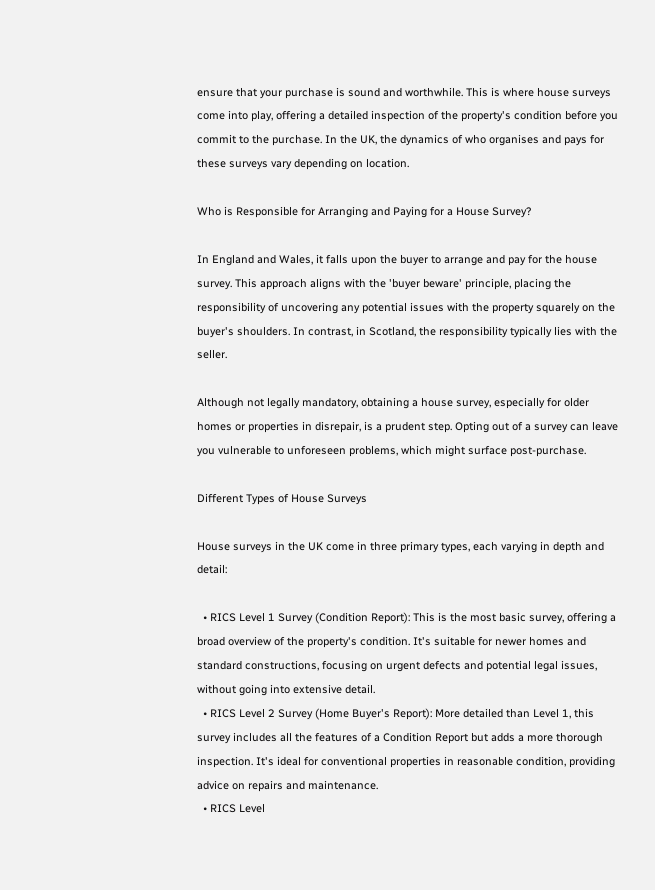ensure that your purchase is sound and worthwhile. This is where house surveys come into play, offering a detailed inspection of the property's condition before you commit to the purchase. In the UK, the dynamics of who organises and pays for these surveys vary depending on location.

Who is Responsible for Arranging and Paying for a House Survey?

In England and Wales, it falls upon the buyer to arrange and pay for the house survey. This approach aligns with the 'buyer beware' principle, placing the responsibility of uncovering any potential issues with the property squarely on the buyer's shoulders. In contrast, in Scotland, the responsibility typically lies with the seller.

Although not legally mandatory, obtaining a house survey, especially for older homes or properties in disrepair, is a prudent step. Opting out of a survey can leave you vulnerable to unforeseen problems, which might surface post-purchase.

Different Types of House Surveys

House surveys in the UK come in three primary types, each varying in depth and detail:

  • RICS Level 1 Survey (Condition Report): This is the most basic survey, offering a broad overview of the property's condition. It's suitable for newer homes and standard constructions, focusing on urgent defects and potential legal issues, without going into extensive detail.
  • RICS Level 2 Survey (Home Buyer's Report): More detailed than Level 1, this survey includes all the features of a Condition Report but adds a more thorough inspection. It's ideal for conventional properties in reasonable condition, providing advice on repairs and maintenance.
  • RICS Level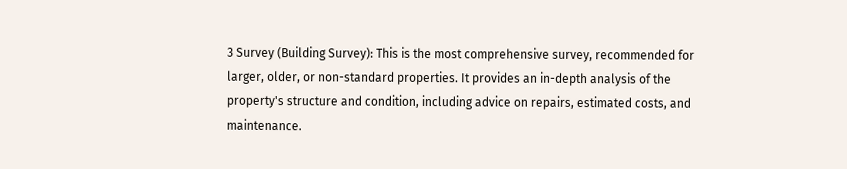3 Survey (Building Survey): This is the most comprehensive survey, recommended for larger, older, or non-standard properties. It provides an in-depth analysis of the property's structure and condition, including advice on repairs, estimated costs, and maintenance.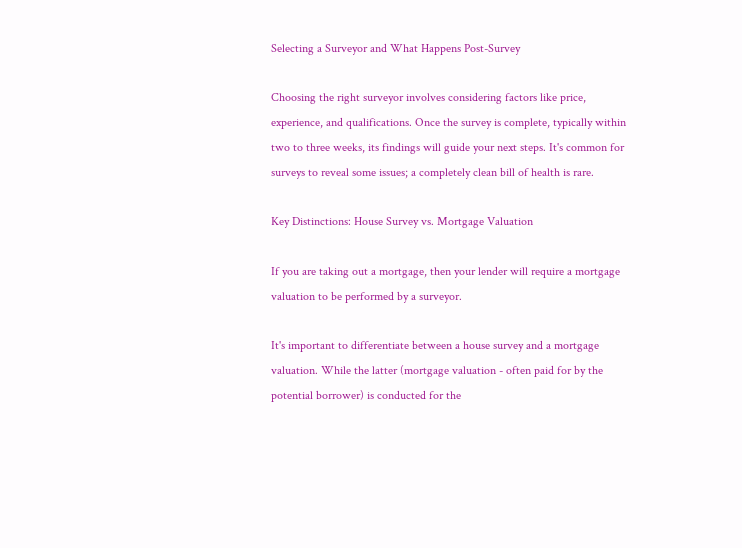Selecting a Surveyor and What Happens Post-Survey

Choosing the right surveyor involves considering factors like price, experience, and qualifications. Once the survey is complete, typically within two to three weeks, its findings will guide your next steps. It's common for surveys to reveal some issues; a completely clean bill of health is rare.

Key Distinctions: House Survey vs. Mortgage Valuation

If you are taking out a mortgage, then your lender will require a mortgage valuation to be performed by a surveyor.

It's important to differentiate between a house survey and a mortgage valuation. While the latter (mortgage valuation - often paid for by the potential borrower) is conducted for the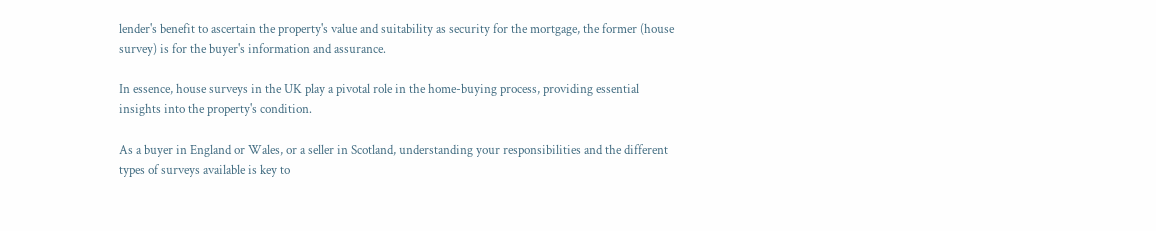lender's benefit to ascertain the property's value and suitability as security for the mortgage, the former (house survey) is for the buyer's information and assurance.

In essence, house surveys in the UK play a pivotal role in the home-buying process, providing essential insights into the property's condition.

As a buyer in England or Wales, or a seller in Scotland, understanding your responsibilities and the different types of surveys available is key to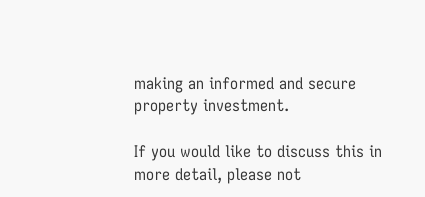making an informed and secure property investment.

If you would like to discuss this in more detail, please not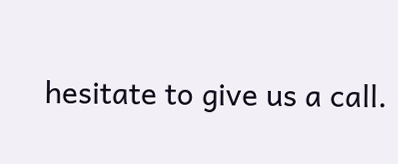hesitate to give us a call.